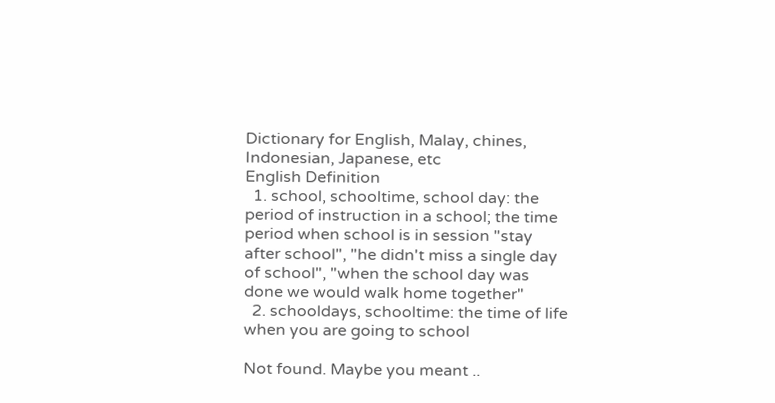Dictionary for English, Malay, chines, Indonesian, Japanese, etc
English Definition
  1. school, schooltime, school day: the period of instruction in a school; the time period when school is in session "stay after school", "he didn't miss a single day of school", "when the school day was done we would walk home together"
  2. schooldays, schooltime: the time of life when you are going to school

Not found. Maybe you meant ..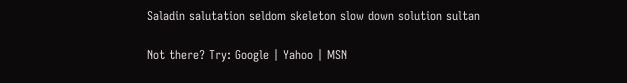Saladin salutation seldom skeleton slow down solution sultan

Not there? Try: Google | Yahoo | MSN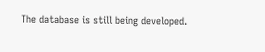The database is still being developed.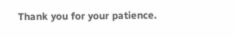Thank you for your patience.